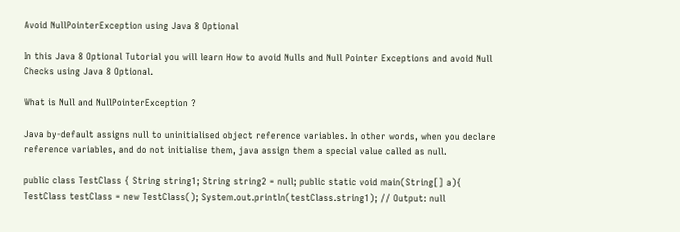Avoid NullPointerException using Java 8 Optional

In this Java 8 Optional Tutorial you will learn How to avoid Nulls and Null Pointer Exceptions and avoid Null Checks using Java 8 Optional.

What is Null and NullPointerException ?

Java by-default assigns null to uninitialised object reference variables. In other words, when you declare reference variables, and do not initialise them, java assign them a special value called as null.

public class TestClass { String string1; String string2 = null; public static void main(String[] a){ TestClass testClass = new TestClass(); System.out.println(testClass.string1); // Output: null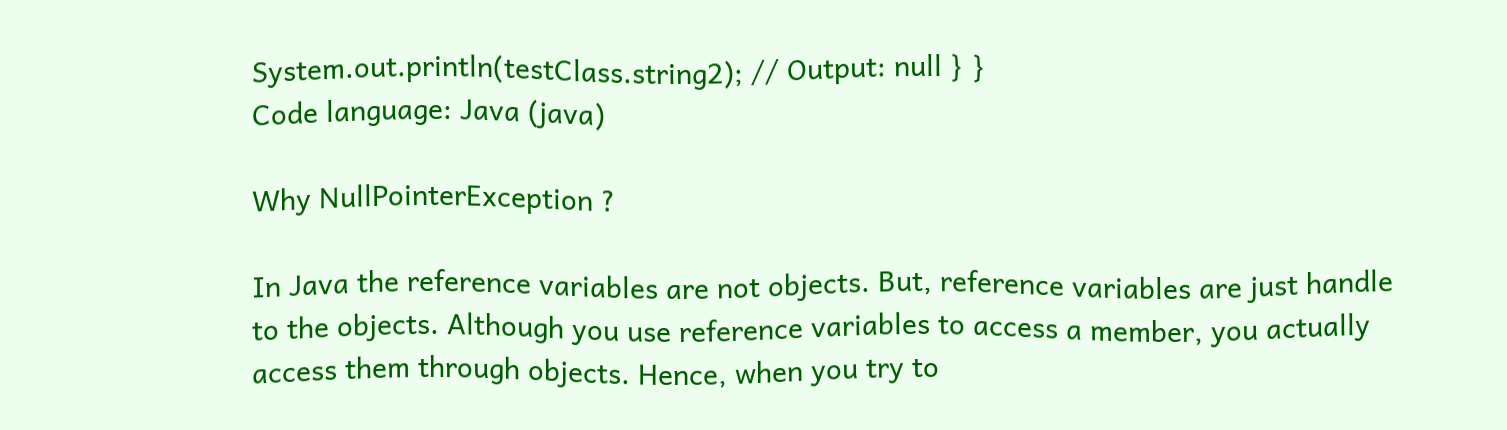System.out.println(testClass.string2); // Output: null } }
Code language: Java (java)

Why NullPointerException ?

In Java the reference variables are not objects. But, reference variables are just handle to the objects. Although you use reference variables to access a member, you actually access them through objects. Hence, when you try to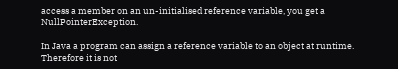access a member on an un-initialised reference variable, you get a NullPointerException.

In Java a program can assign a reference variable to an object at runtime. Therefore it is not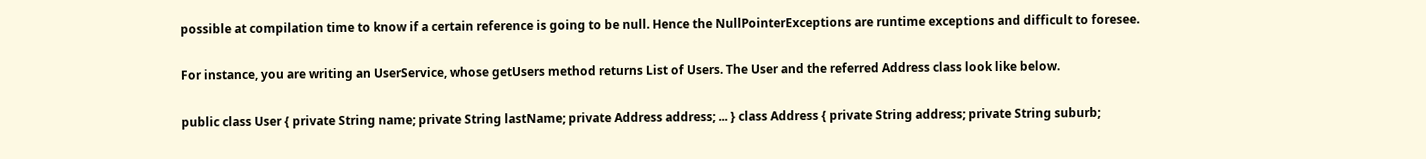possible at compilation time to know if a certain reference is going to be null. Hence the NullPointerExceptions are runtime exceptions and difficult to foresee.

For instance, you are writing an UserService, whose getUsers method returns List of Users. The User and the referred Address class look like below.

public class User { private String name; private String lastName; private Address address; ... } class Address { private String address; private String suburb;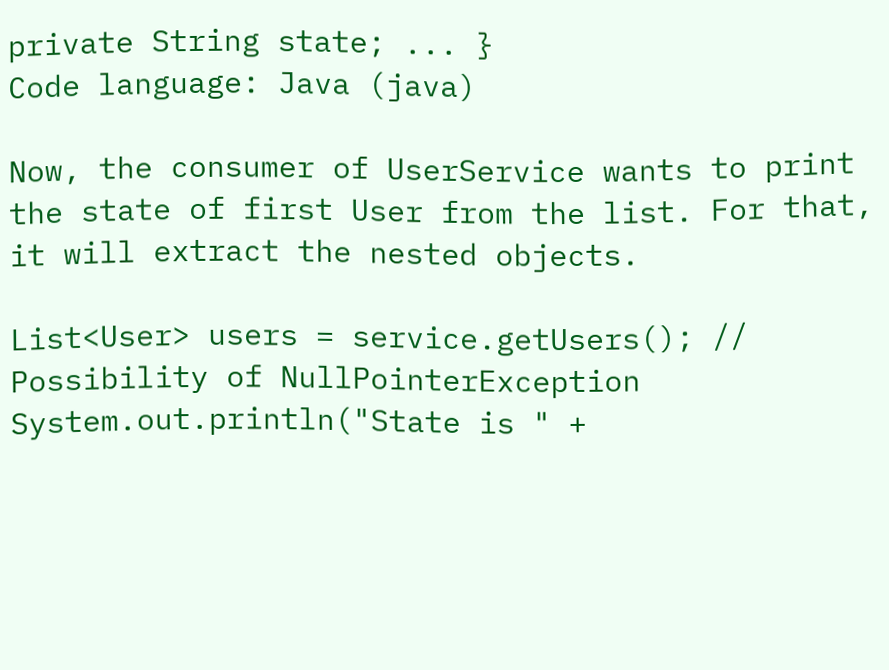private String state; ... }
Code language: Java (java)

Now, the consumer of UserService wants to print the state of first User from the list. For that, it will extract the nested objects.

List<User> users = service.getUsers(); // Possibility of NullPointerException System.out.println("State is " +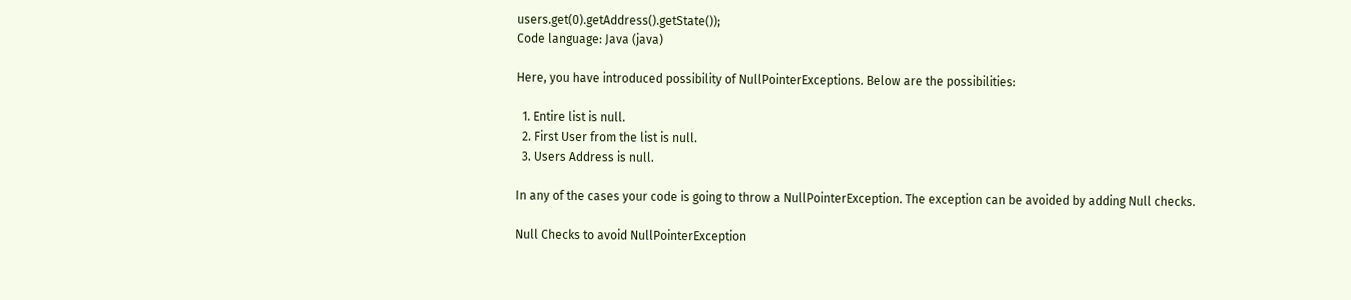users.get(0).getAddress().getState());
Code language: Java (java)

Here, you have introduced possibility of NullPointerExceptions. Below are the possibilities:

  1. Entire list is null.
  2. First User from the list is null.
  3. Users Address is null.

In any of the cases your code is going to throw a NullPointerException. The exception can be avoided by adding Null checks.

Null Checks to avoid NullPointerException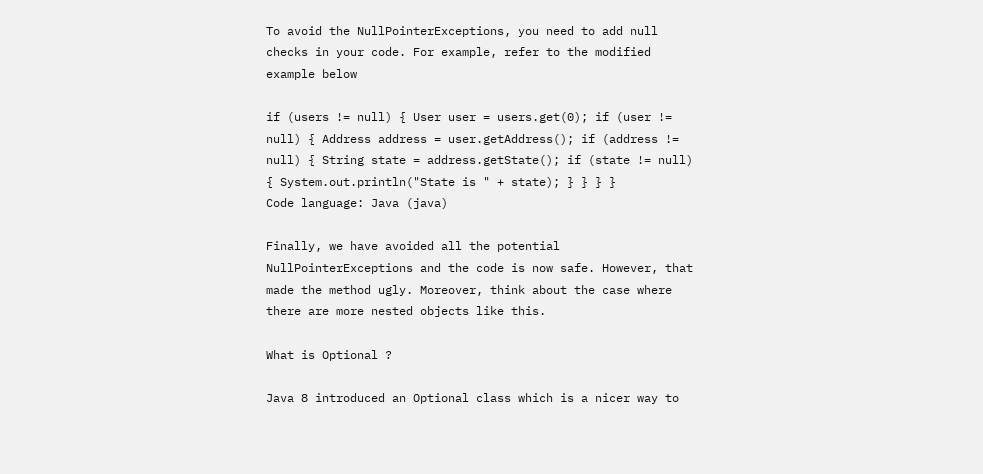To avoid the NullPointerExceptions, you need to add null checks in your code. For example, refer to the modified example below

if (users != null) { User user = users.get(0); if (user != null) { Address address = user.getAddress(); if (address != null) { String state = address.getState(); if (state != null) { System.out.println("State is " + state); } } } }
Code language: Java (java)

Finally, we have avoided all the potential NullPointerExceptions and the code is now safe. However, that made the method ugly. Moreover, think about the case where there are more nested objects like this.

What is Optional ?

Java 8 introduced an Optional class which is a nicer way to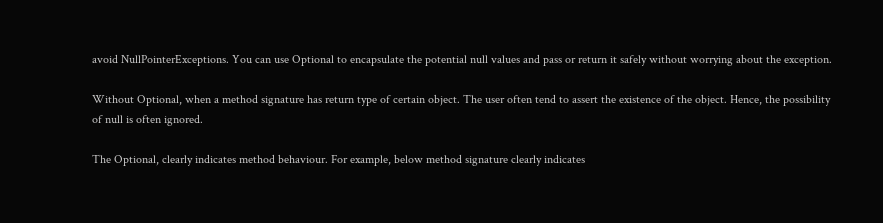avoid NullPointerExceptions. You can use Optional to encapsulate the potential null values and pass or return it safely without worrying about the exception.

Without Optional, when a method signature has return type of certain object. The user often tend to assert the existence of the object. Hence, the possibility of null is often ignored.

The Optional, clearly indicates method behaviour. For example, below method signature clearly indicates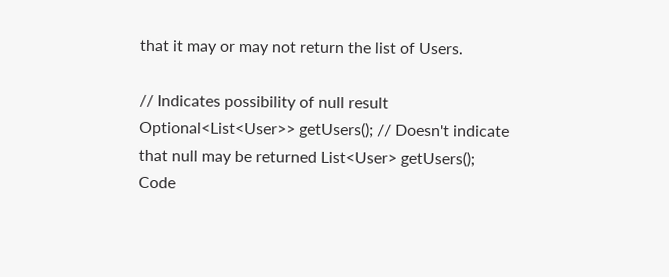that it may or may not return the list of Users.

// Indicates possibility of null result Optional<List<User>> getUsers(); // Doesn't indicate that null may be returned List<User> getUsers();
Code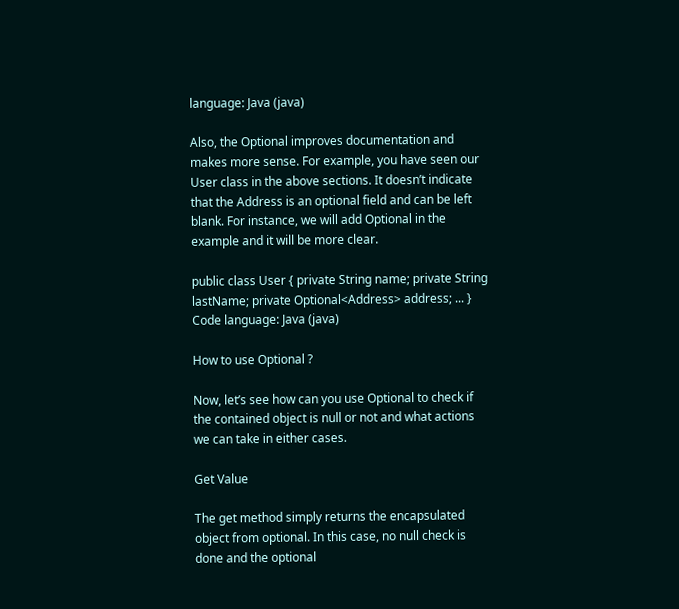language: Java (java)

Also, the Optional improves documentation and makes more sense. For example, you have seen our User class in the above sections. It doesn’t indicate that the Address is an optional field and can be left blank. For instance, we will add Optional in the example and it will be more clear.

public class User { private String name; private String lastName; private Optional<Address> address; ... }
Code language: Java (java)

How to use Optional ?

Now, let’s see how can you use Optional to check if the contained object is null or not and what actions we can take in either cases.

Get Value

The get method simply returns the encapsulated object from optional. In this case, no null check is done and the optional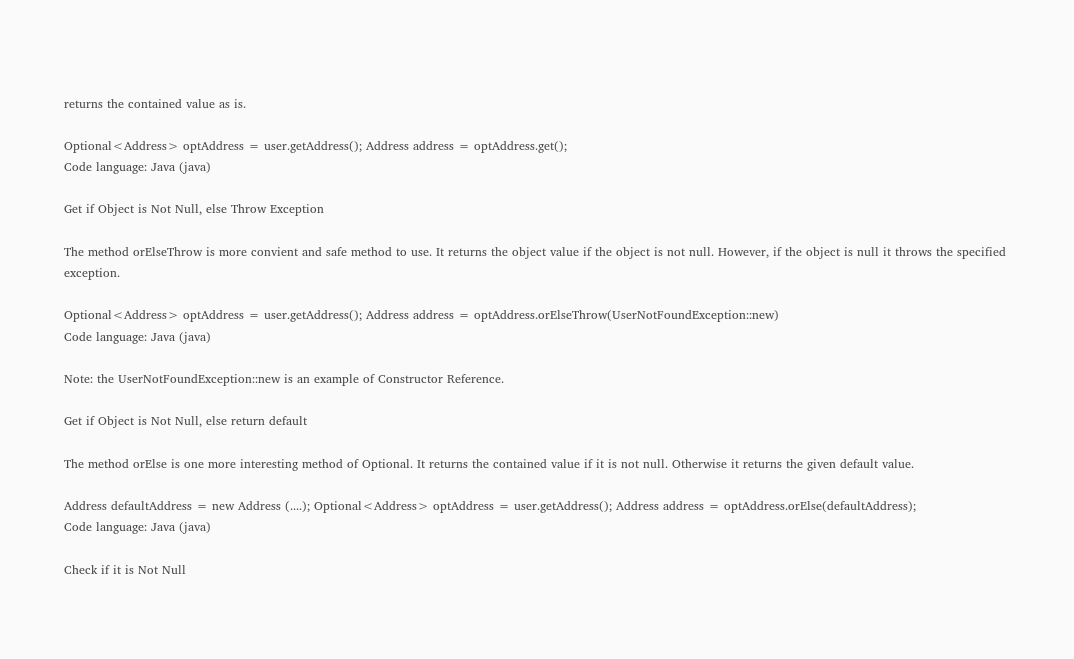returns the contained value as is.

Optional<Address> optAddress = user.getAddress(); Address address = optAddress.get();
Code language: Java (java)

Get if Object is Not Null, else Throw Exception

The method orElseThrow is more convient and safe method to use. It returns the object value if the object is not null. However, if the object is null it throws the specified exception.

Optional<Address> optAddress = user.getAddress(); Address address = optAddress.orElseThrow(UserNotFoundException::new)
Code language: Java (java)

Note: the UserNotFoundException::new is an example of Constructor Reference.

Get if Object is Not Null, else return default

The method orElse is one more interesting method of Optional. It returns the contained value if it is not null. Otherwise it returns the given default value.

Address defaultAddress = new Address (....); Optional<Address> optAddress = user.getAddress(); Address address = optAddress.orElse(defaultAddress);
Code language: Java (java)

Check if it is Not Null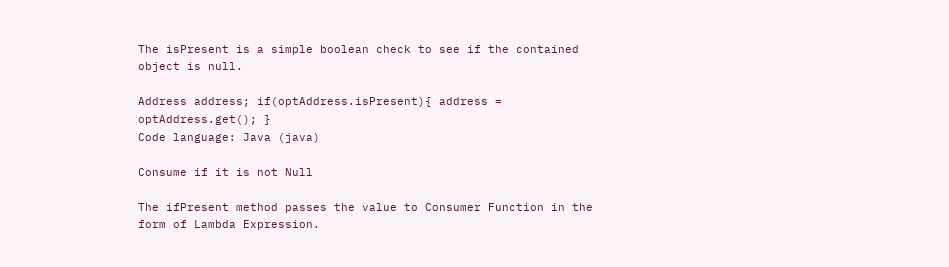The isPresent is a simple boolean check to see if the contained object is null.

Address address; if(optAddress.isPresent){ address = optAddress.get(); }
Code language: Java (java)

Consume if it is not Null

The ifPresent method passes the value to Consumer Function in the form of Lambda Expression.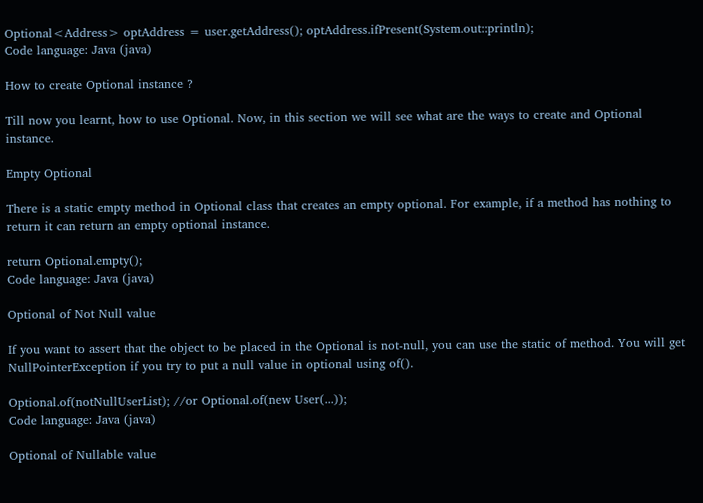Optional<Address> optAddress = user.getAddress(); optAddress.ifPresent(System.out::println);
Code language: Java (java)

How to create Optional instance ?

Till now you learnt, how to use Optional. Now, in this section we will see what are the ways to create and Optional instance.

Empty Optional

There is a static empty method in Optional class that creates an empty optional. For example, if a method has nothing to return it can return an empty optional instance.

return Optional.empty();
Code language: Java (java)

Optional of Not Null value

If you want to assert that the object to be placed in the Optional is not-null, you can use the static of method. You will get NullPointerException if you try to put a null value in optional using of().

Optional.of(notNullUserList); //or Optional.of(new User(...));
Code language: Java (java)

Optional of Nullable value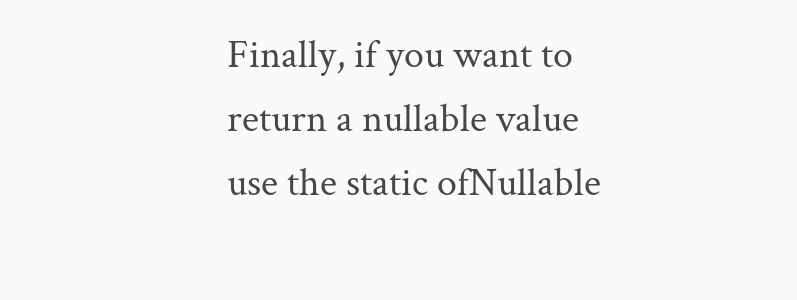Finally, if you want to return a nullable value use the static ofNullable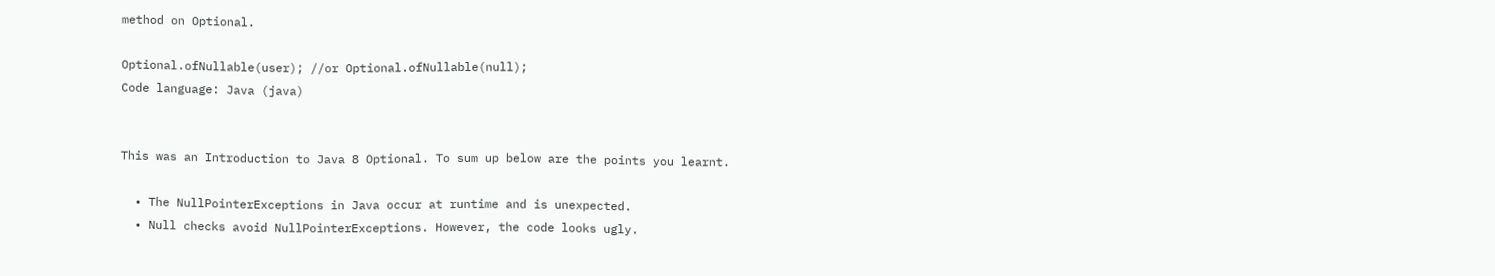method on Optional.

Optional.ofNullable(user); //or Optional.ofNullable(null);
Code language: Java (java)


This was an Introduction to Java 8 Optional. To sum up below are the points you learnt.

  • The NullPointerExceptions in Java occur at runtime and is unexpected.
  • Null checks avoid NullPointerExceptions. However, the code looks ugly.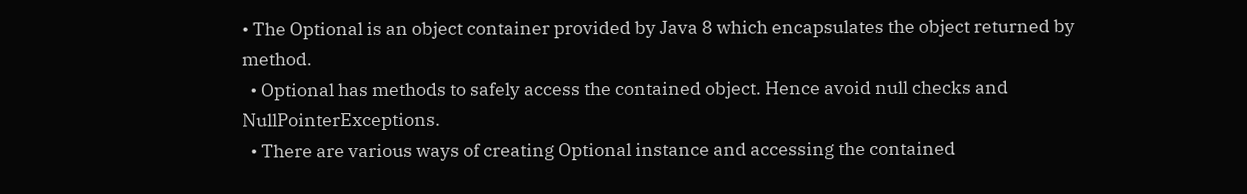• The Optional is an object container provided by Java 8 which encapsulates the object returned by method.
  • Optional has methods to safely access the contained object. Hence avoid null checks and NullPointerExceptions.
  • There are various ways of creating Optional instance and accessing the contained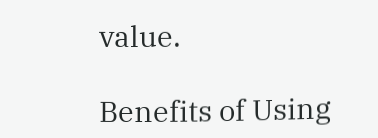value.

Benefits of Using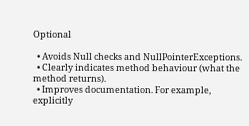Optional

  • Avoids Null checks and NullPointerExceptions.
  • Clearly indicates method behaviour (what the method returns).
  • Improves documentation. For example, explicitly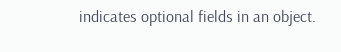indicates optional fields in an object.